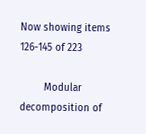Now showing items 126-145 of 223

        Modular decomposition of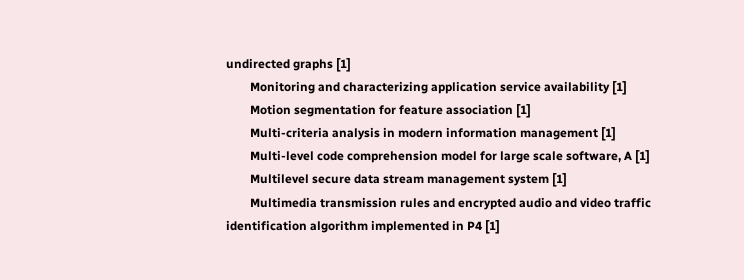undirected graphs [1]
        Monitoring and characterizing application service availability [1]
        Motion segmentation for feature association [1]
        Multi-criteria analysis in modern information management [1]
        Multi-level code comprehension model for large scale software, A [1]
        Multilevel secure data stream management system [1]
        Multimedia transmission rules and encrypted audio and video traffic identification algorithm implemented in P4 [1]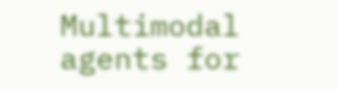Multimodal agents for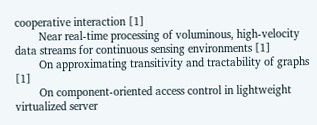cooperative interaction [1]
        Near real-time processing of voluminous, high-velocity data streams for continuous sensing environments [1]
        On approximating transitivity and tractability of graphs [1]
        On component-oriented access control in lightweight virtualized server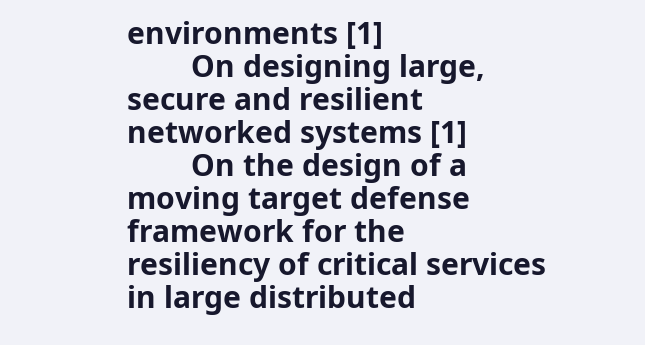environments [1]
        On designing large, secure and resilient networked systems [1]
        On the design of a moving target defense framework for the resiliency of critical services in large distributed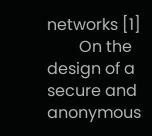networks [1]
        On the design of a secure and anonymous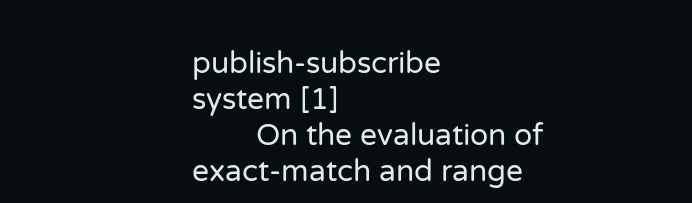publish-subscribe system [1]
        On the evaluation of exact-match and range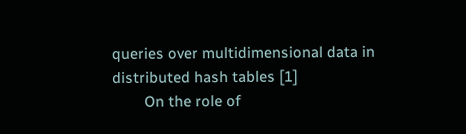queries over multidimensional data in distributed hash tables [1]
        On the role of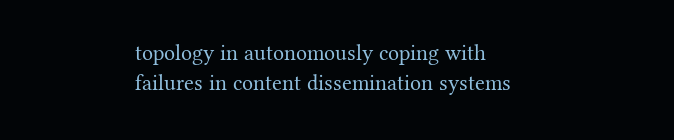topology in autonomously coping with failures in content dissemination systems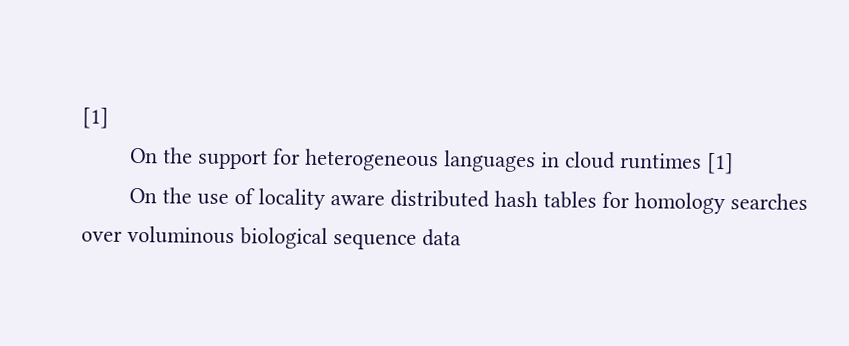[1]
        On the support for heterogeneous languages in cloud runtimes [1]
        On the use of locality aware distributed hash tables for homology searches over voluminous biological sequence data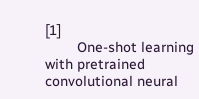[1]
        One-shot learning with pretrained convolutional neural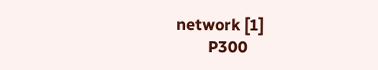network [1]
        P300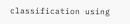classification using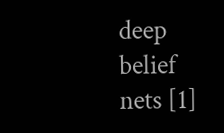deep belief nets [1]